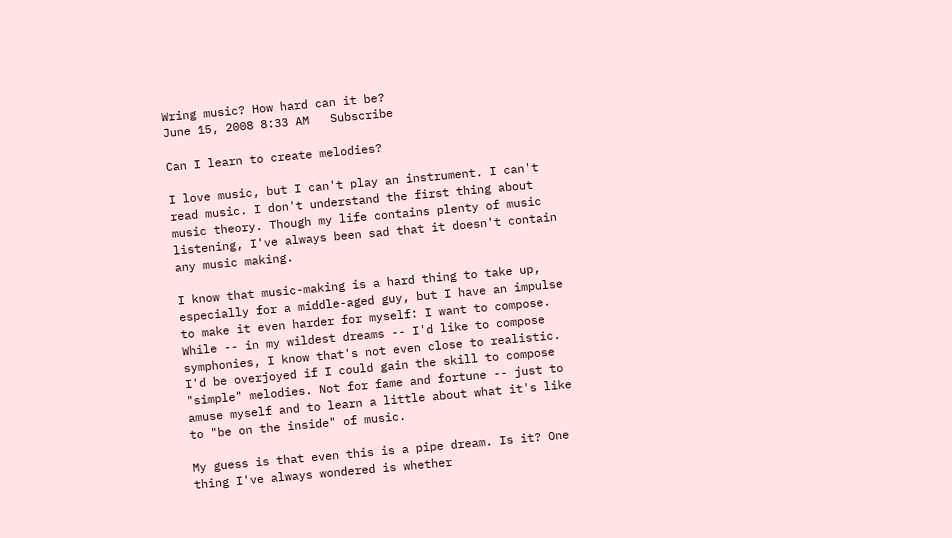Wring music? How hard can it be?
June 15, 2008 8:33 AM   Subscribe

Can I learn to create melodies?

I love music, but I can't play an instrument. I can't read music. I don't understand the first thing about music theory. Though my life contains plenty of music listening, I've always been sad that it doesn't contain any music making.

I know that music-making is a hard thing to take up, especially for a middle-aged guy, but I have an impulse to make it even harder for myself: I want to compose. While -- in my wildest dreams -- I'd like to compose symphonies, I know that's not even close to realistic. I'd be overjoyed if I could gain the skill to compose "simple" melodies. Not for fame and fortune -- just to amuse myself and to learn a little about what it's like to "be on the inside" of music.

My guess is that even this is a pipe dream. Is it? One thing I've always wondered is whether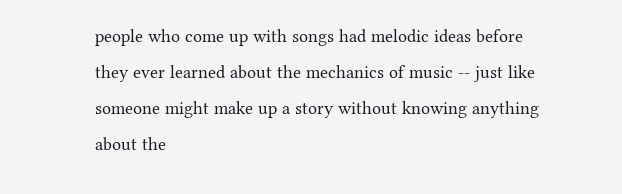people who come up with songs had melodic ideas before they ever learned about the mechanics of music -- just like someone might make up a story without knowing anything about the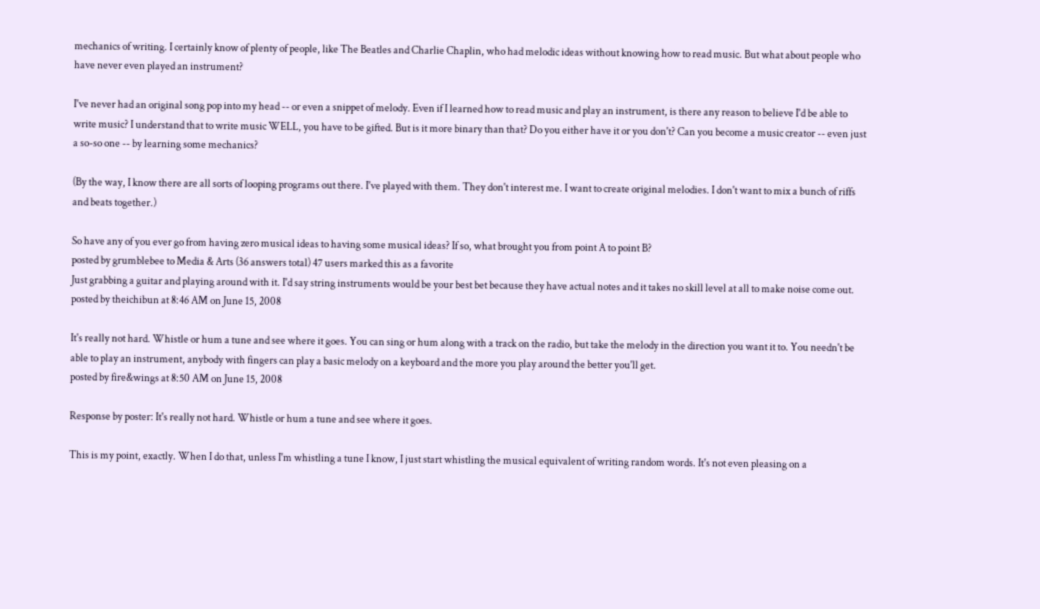mechanics of writing. I certainly know of plenty of people, like The Beatles and Charlie Chaplin, who had melodic ideas without knowing how to read music. But what about people who have never even played an instrument?

I've never had an original song pop into my head -- or even a snippet of melody. Even if I learned how to read music and play an instrument, is there any reason to believe I'd be able to write music? I understand that to write music WELL, you have to be gifted. But is it more binary than that? Do you either have it or you don't? Can you become a music creator -- even just a so-so one -- by learning some mechanics?

(By the way, I know there are all sorts of looping programs out there. I've played with them. They don't interest me. I want to create original melodies. I don't want to mix a bunch of riffs and beats together.)

So have any of you ever go from having zero musical ideas to having some musical ideas? If so, what brought you from point A to point B?
posted by grumblebee to Media & Arts (36 answers total) 47 users marked this as a favorite
Just grabbing a guitar and playing around with it. I'd say string instruments would be your best bet because they have actual notes and it takes no skill level at all to make noise come out.
posted by theichibun at 8:46 AM on June 15, 2008

It's really not hard. Whistle or hum a tune and see where it goes. You can sing or hum along with a track on the radio, but take the melody in the direction you want it to. You needn't be able to play an instrument, anybody with fingers can play a basic melody on a keyboard and the more you play around the better you'll get.
posted by fire&wings at 8:50 AM on June 15, 2008

Response by poster: It's really not hard. Whistle or hum a tune and see where it goes.

This is my point, exactly. When I do that, unless I'm whistling a tune I know, I just start whistling the musical equivalent of writing random words. It's not even pleasing on a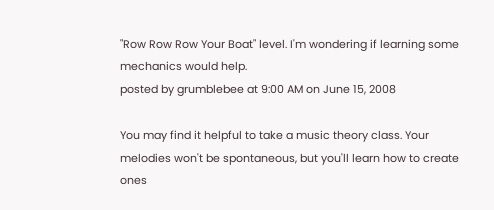"Row Row Row Your Boat" level. I'm wondering if learning some mechanics would help.
posted by grumblebee at 9:00 AM on June 15, 2008

You may find it helpful to take a music theory class. Your melodies won't be spontaneous, but you'll learn how to create ones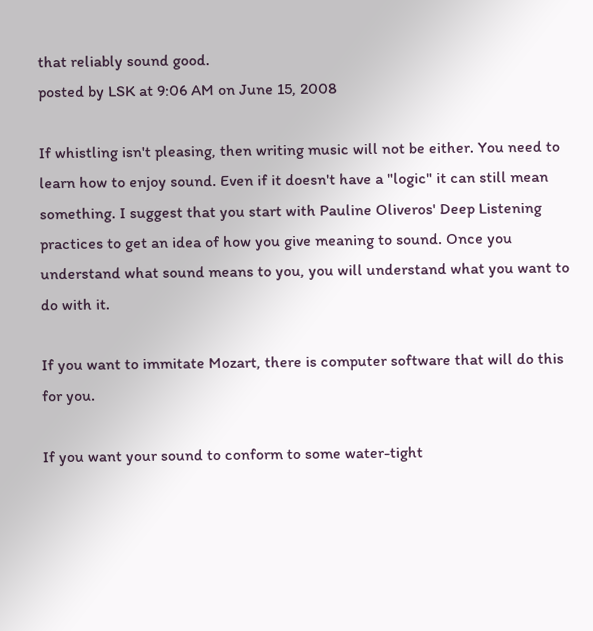that reliably sound good.
posted by LSK at 9:06 AM on June 15, 2008

If whistling isn't pleasing, then writing music will not be either. You need to learn how to enjoy sound. Even if it doesn't have a "logic" it can still mean something. I suggest that you start with Pauline Oliveros' Deep Listening practices to get an idea of how you give meaning to sound. Once you understand what sound means to you, you will understand what you want to do with it.

If you want to immitate Mozart, there is computer software that will do this for you.

If you want your sound to conform to some water-tight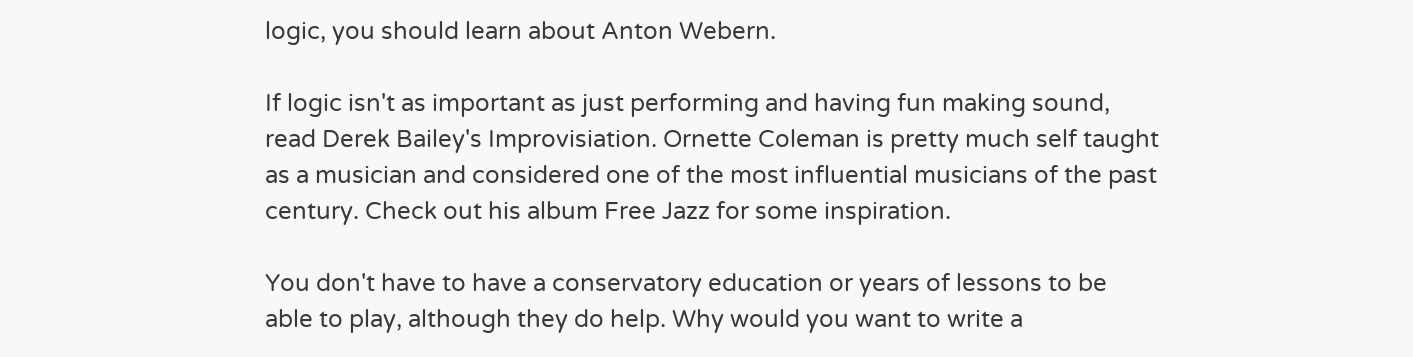logic, you should learn about Anton Webern.

If logic isn't as important as just performing and having fun making sound, read Derek Bailey's Improvisiation. Ornette Coleman is pretty much self taught as a musician and considered one of the most influential musicians of the past century. Check out his album Free Jazz for some inspiration.

You don't have to have a conservatory education or years of lessons to be able to play, although they do help. Why would you want to write a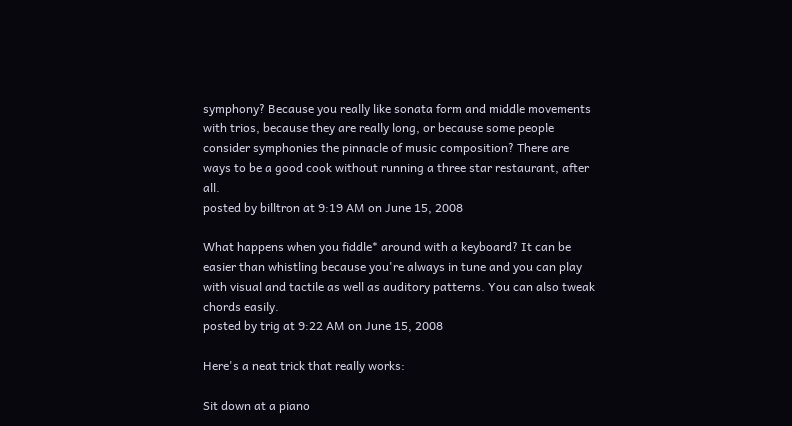symphony? Because you really like sonata form and middle movements with trios, because they are really long, or because some people consider symphonies the pinnacle of music composition? There are ways to be a good cook without running a three star restaurant, after all.
posted by billtron at 9:19 AM on June 15, 2008

What happens when you fiddle* around with a keyboard? It can be easier than whistling because you're always in tune and you can play with visual and tactile as well as auditory patterns. You can also tweak chords easily.
posted by trig at 9:22 AM on June 15, 2008

Here's a neat trick that really works:

Sit down at a piano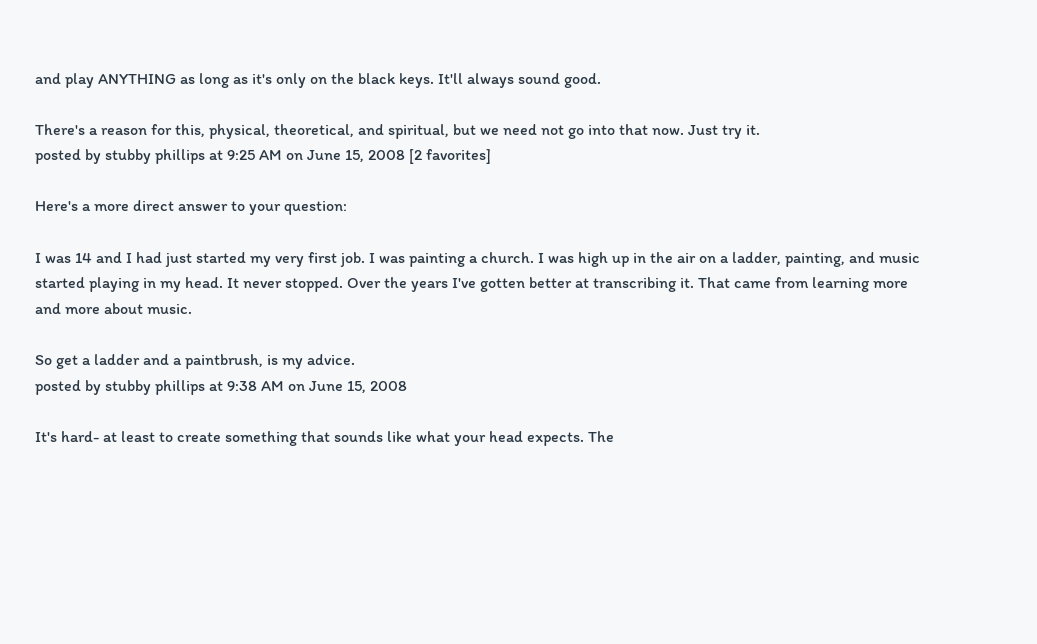and play ANYTHING as long as it's only on the black keys. It'll always sound good.

There's a reason for this, physical, theoretical, and spiritual, but we need not go into that now. Just try it.
posted by stubby phillips at 9:25 AM on June 15, 2008 [2 favorites]

Here's a more direct answer to your question:

I was 14 and I had just started my very first job. I was painting a church. I was high up in the air on a ladder, painting, and music started playing in my head. It never stopped. Over the years I've gotten better at transcribing it. That came from learning more and more about music.

So get a ladder and a paintbrush, is my advice.
posted by stubby phillips at 9:38 AM on June 15, 2008

It's hard- at least to create something that sounds like what your head expects. The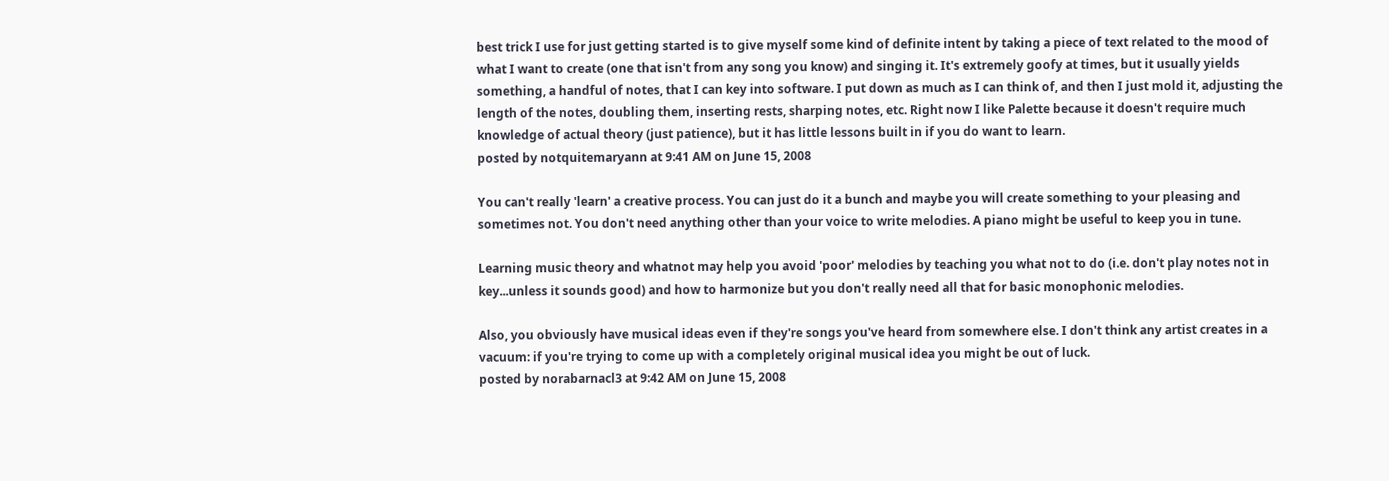best trick I use for just getting started is to give myself some kind of definite intent by taking a piece of text related to the mood of what I want to create (one that isn't from any song you know) and singing it. It's extremely goofy at times, but it usually yields something, a handful of notes, that I can key into software. I put down as much as I can think of, and then I just mold it, adjusting the length of the notes, doubling them, inserting rests, sharping notes, etc. Right now I like Palette because it doesn't require much knowledge of actual theory (just patience), but it has little lessons built in if you do want to learn.
posted by notquitemaryann at 9:41 AM on June 15, 2008

You can't really 'learn' a creative process. You can just do it a bunch and maybe you will create something to your pleasing and sometimes not. You don't need anything other than your voice to write melodies. A piano might be useful to keep you in tune.

Learning music theory and whatnot may help you avoid 'poor' melodies by teaching you what not to do (i.e. don't play notes not in key...unless it sounds good) and how to harmonize but you don't really need all that for basic monophonic melodies.

Also, you obviously have musical ideas even if they're songs you've heard from somewhere else. I don't think any artist creates in a vacuum: if you're trying to come up with a completely original musical idea you might be out of luck.
posted by norabarnacl3 at 9:42 AM on June 15, 2008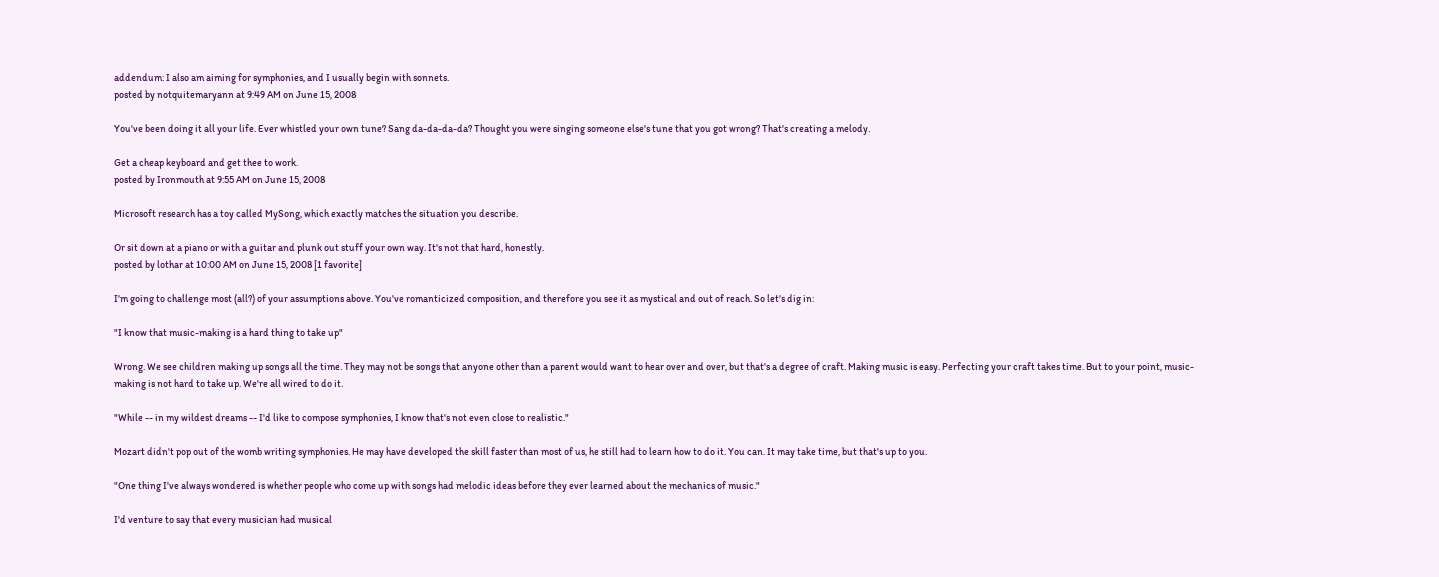addendum: I also am aiming for symphonies, and I usually begin with sonnets.
posted by notquitemaryann at 9:49 AM on June 15, 2008

You've been doing it all your life. Ever whistled your own tune? Sang da-da-da-da? Thought you were singing someone else's tune that you got wrong? That's creating a melody.

Get a cheap keyboard and get thee to work.
posted by Ironmouth at 9:55 AM on June 15, 2008

Microsoft research has a toy called MySong, which exactly matches the situation you describe.

Or sit down at a piano or with a guitar and plunk out stuff your own way. It's not that hard, honestly.
posted by lothar at 10:00 AM on June 15, 2008 [1 favorite]

I'm going to challenge most (all?) of your assumptions above. You've romanticized composition, and therefore you see it as mystical and out of reach. So let's dig in:

"I know that music-making is a hard thing to take up"

Wrong. We see children making up songs all the time. They may not be songs that anyone other than a parent would want to hear over and over, but that's a degree of craft. Making music is easy. Perfecting your craft takes time. But to your point, music-making is not hard to take up. We're all wired to do it.

"While -- in my wildest dreams -- I'd like to compose symphonies, I know that's not even close to realistic."

Mozart didn't pop out of the womb writing symphonies. He may have developed the skill faster than most of us, he still had to learn how to do it. You can. It may take time, but that's up to you.

"One thing I've always wondered is whether people who come up with songs had melodic ideas before they ever learned about the mechanics of music."

I'd venture to say that every musician had musical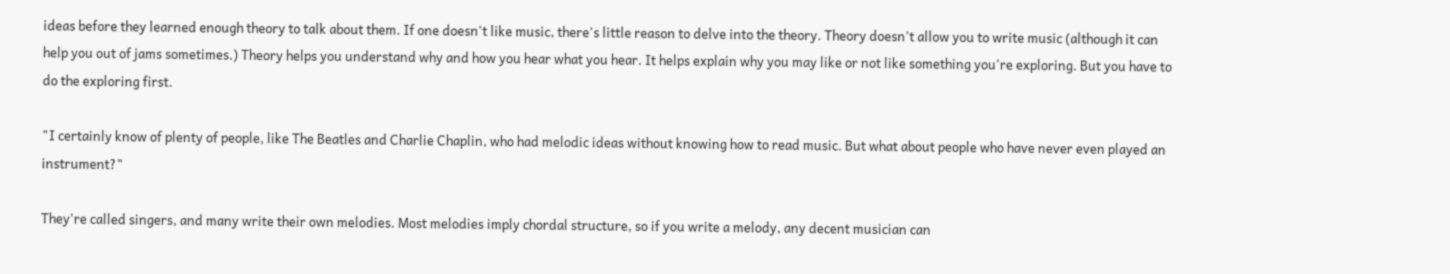ideas before they learned enough theory to talk about them. If one doesn't like music, there's little reason to delve into the theory. Theory doesn't allow you to write music (although it can help you out of jams sometimes.) Theory helps you understand why and how you hear what you hear. It helps explain why you may like or not like something you're exploring. But you have to do the exploring first.

"I certainly know of plenty of people, like The Beatles and Charlie Chaplin, who had melodic ideas without knowing how to read music. But what about people who have never even played an instrument?"

They're called singers, and many write their own melodies. Most melodies imply chordal structure, so if you write a melody, any decent musician can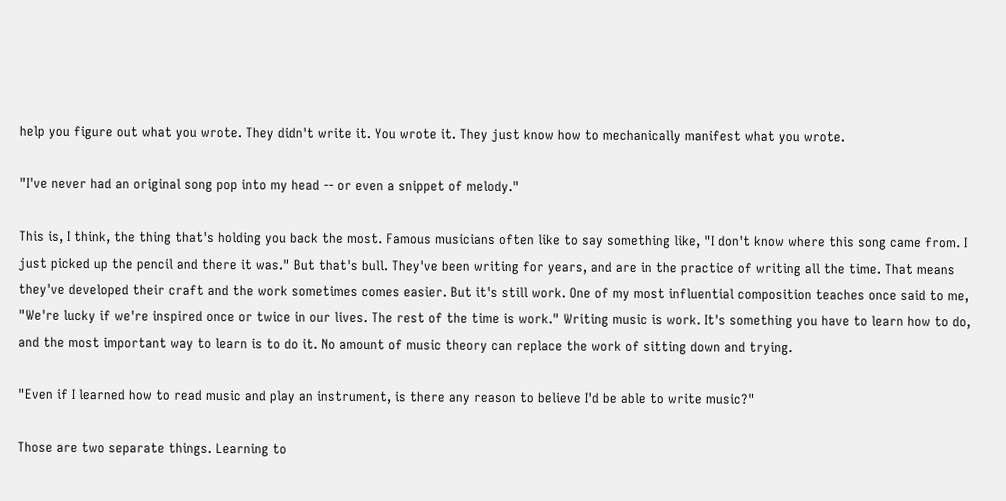help you figure out what you wrote. They didn't write it. You wrote it. They just know how to mechanically manifest what you wrote.

"I've never had an original song pop into my head -- or even a snippet of melody."

This is, I think, the thing that's holding you back the most. Famous musicians often like to say something like, "I don't know where this song came from. I just picked up the pencil and there it was." But that's bull. They've been writing for years, and are in the practice of writing all the time. That means they've developed their craft and the work sometimes comes easier. But it's still work. One of my most influential composition teaches once said to me, "We're lucky if we're inspired once or twice in our lives. The rest of the time is work." Writing music is work. It's something you have to learn how to do, and the most important way to learn is to do it. No amount of music theory can replace the work of sitting down and trying.

"Even if I learned how to read music and play an instrument, is there any reason to believe I'd be able to write music?"

Those are two separate things. Learning to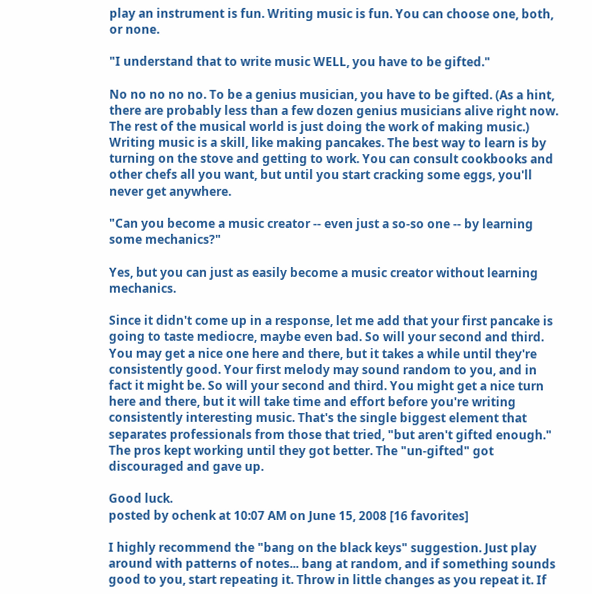play an instrument is fun. Writing music is fun. You can choose one, both, or none.

"I understand that to write music WELL, you have to be gifted."

No no no no no. To be a genius musician, you have to be gifted. (As a hint, there are probably less than a few dozen genius musicians alive right now. The rest of the musical world is just doing the work of making music.) Writing music is a skill, like making pancakes. The best way to learn is by turning on the stove and getting to work. You can consult cookbooks and other chefs all you want, but until you start cracking some eggs, you'll never get anywhere.

"Can you become a music creator -- even just a so-so one -- by learning some mechanics?"

Yes, but you can just as easily become a music creator without learning mechanics.

Since it didn't come up in a response, let me add that your first pancake is going to taste mediocre, maybe even bad. So will your second and third. You may get a nice one here and there, but it takes a while until they're consistently good. Your first melody may sound random to you, and in fact it might be. So will your second and third. You might get a nice turn here and there, but it will take time and effort before you're writing consistently interesting music. That's the single biggest element that separates professionals from those that tried, "but aren't gifted enough." The pros kept working until they got better. The "un-gifted" got discouraged and gave up.

Good luck.
posted by ochenk at 10:07 AM on June 15, 2008 [16 favorites]

I highly recommend the "bang on the black keys" suggestion. Just play around with patterns of notes... bang at random, and if something sounds good to you, start repeating it. Throw in little changes as you repeat it. If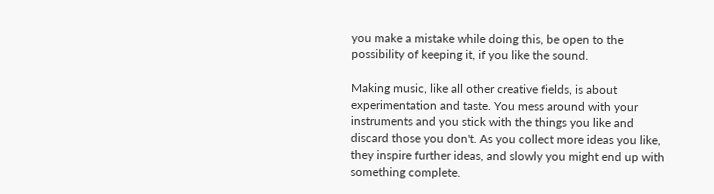you make a mistake while doing this, be open to the possibility of keeping it, if you like the sound.

Making music, like all other creative fields, is about experimentation and taste. You mess around with your instruments and you stick with the things you like and discard those you don't. As you collect more ideas you like, they inspire further ideas, and slowly you might end up with something complete.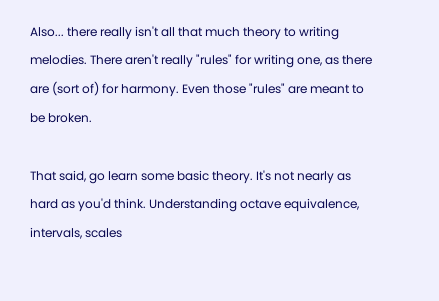Also... there really isn't all that much theory to writing melodies. There aren't really "rules" for writing one, as there are (sort of) for harmony. Even those "rules" are meant to be broken.

That said, go learn some basic theory. It's not nearly as hard as you'd think. Understanding octave equivalence, intervals, scales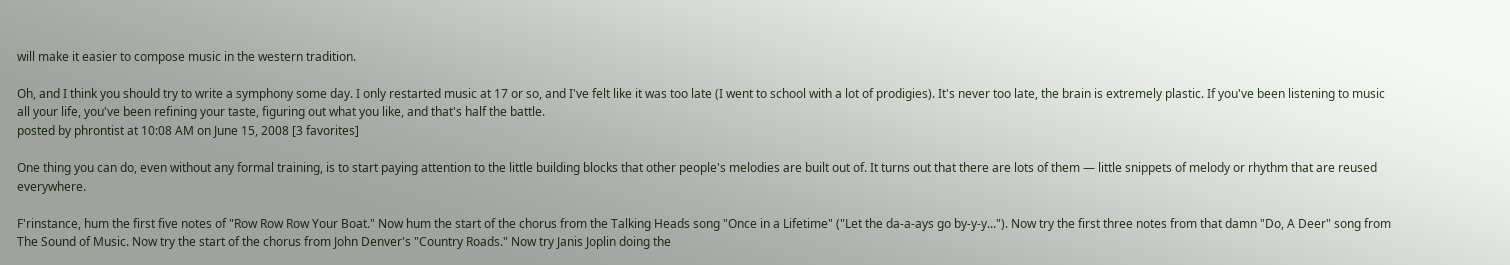will make it easier to compose music in the western tradition.

Oh, and I think you should try to write a symphony some day. I only restarted music at 17 or so, and I've felt like it was too late (I went to school with a lot of prodigies). It's never too late, the brain is extremely plastic. If you've been listening to music all your life, you've been refining your taste, figuring out what you like, and that's half the battle.
posted by phrontist at 10:08 AM on June 15, 2008 [3 favorites]

One thing you can do, even without any formal training, is to start paying attention to the little building blocks that other people's melodies are built out of. It turns out that there are lots of them — little snippets of melody or rhythm that are reused everywhere.

F'rinstance, hum the first five notes of "Row Row Row Your Boat." Now hum the start of the chorus from the Talking Heads song "Once in a Lifetime" ("Let the da-a-ays go by-y-y..."). Now try the first three notes from that damn "Do, A Deer" song from The Sound of Music. Now try the start of the chorus from John Denver's "Country Roads." Now try Janis Joplin doing the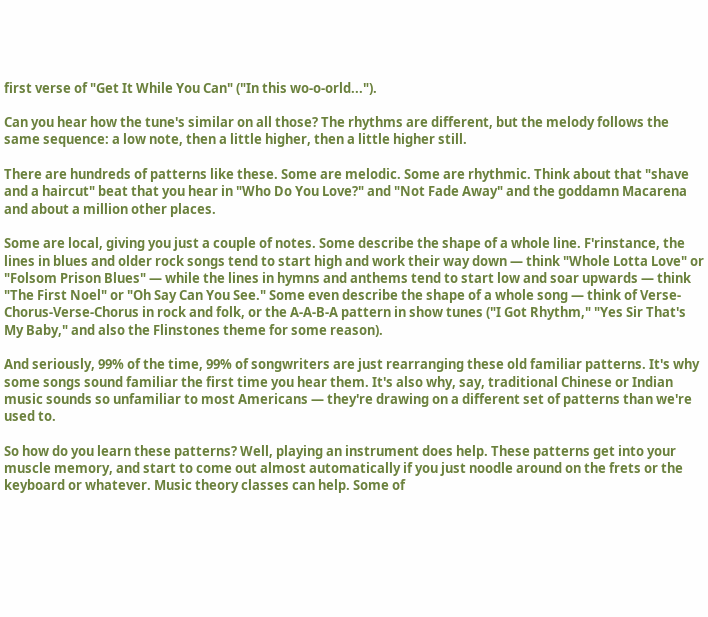first verse of "Get It While You Can" ("In this wo-o-orld...").

Can you hear how the tune's similar on all those? The rhythms are different, but the melody follows the same sequence: a low note, then a little higher, then a little higher still.

There are hundreds of patterns like these. Some are melodic. Some are rhythmic. Think about that "shave and a haircut" beat that you hear in "Who Do You Love?" and "Not Fade Away" and the goddamn Macarena and about a million other places.

Some are local, giving you just a couple of notes. Some describe the shape of a whole line. F'rinstance, the lines in blues and older rock songs tend to start high and work their way down — think "Whole Lotta Love" or "Folsom Prison Blues" — while the lines in hymns and anthems tend to start low and soar upwards — think "The First Noel" or "Oh Say Can You See." Some even describe the shape of a whole song — think of Verse-Chorus-Verse-Chorus in rock and folk, or the A-A-B-A pattern in show tunes ("I Got Rhythm," "Yes Sir That's My Baby," and also the Flinstones theme for some reason).

And seriously, 99% of the time, 99% of songwriters are just rearranging these old familiar patterns. It's why some songs sound familiar the first time you hear them. It's also why, say, traditional Chinese or Indian music sounds so unfamiliar to most Americans — they're drawing on a different set of patterns than we're used to.

So how do you learn these patterns? Well, playing an instrument does help. These patterns get into your muscle memory, and start to come out almost automatically if you just noodle around on the frets or the keyboard or whatever. Music theory classes can help. Some of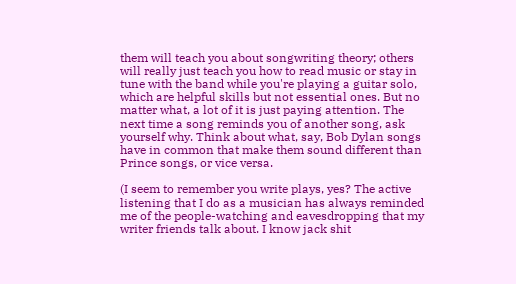them will teach you about songwriting theory; others will really just teach you how to read music or stay in tune with the band while you're playing a guitar solo, which are helpful skills but not essential ones. But no matter what, a lot of it is just paying attention. The next time a song reminds you of another song, ask yourself why. Think about what, say, Bob Dylan songs have in common that make them sound different than Prince songs, or vice versa.

(I seem to remember you write plays, yes? The active listening that I do as a musician has always reminded me of the people-watching and eavesdropping that my writer friends talk about. I know jack shit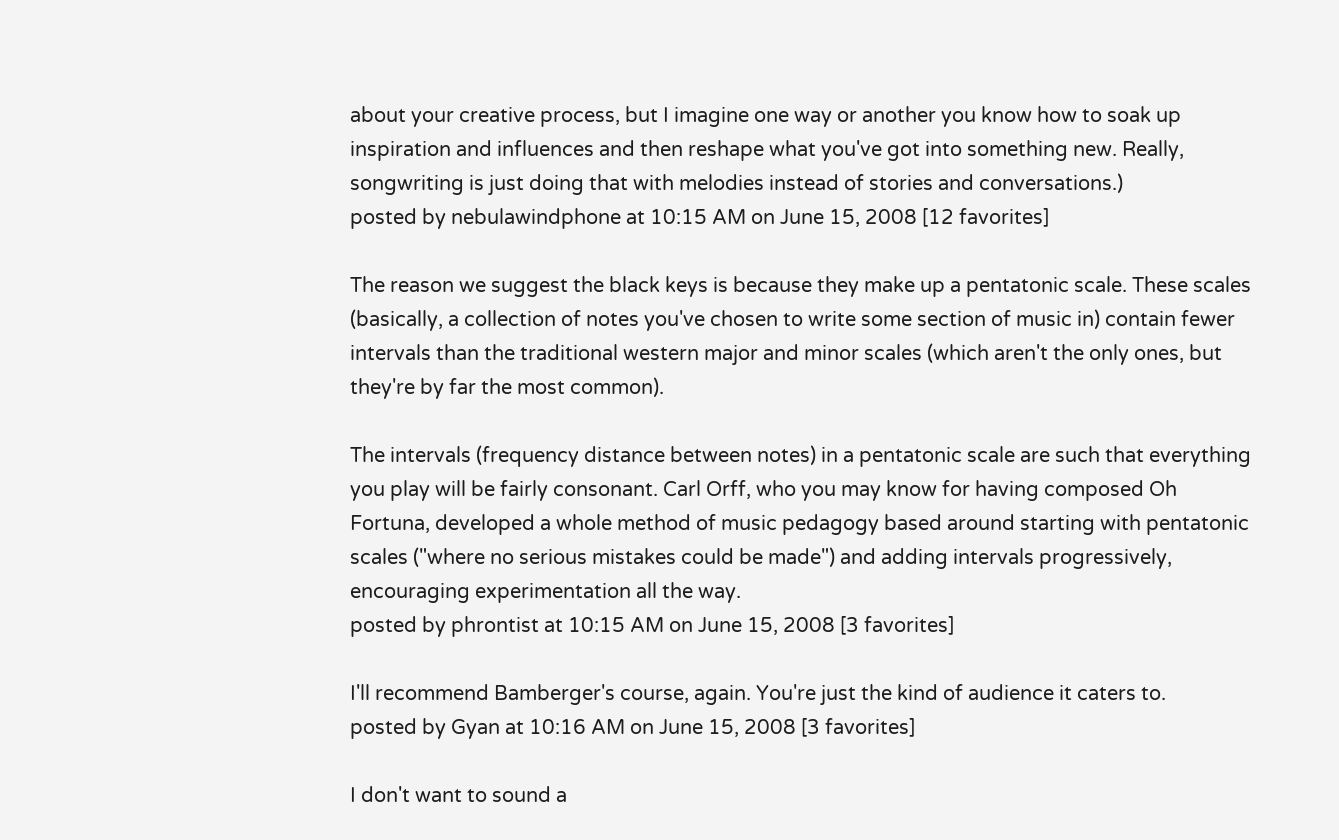about your creative process, but I imagine one way or another you know how to soak up inspiration and influences and then reshape what you've got into something new. Really, songwriting is just doing that with melodies instead of stories and conversations.)
posted by nebulawindphone at 10:15 AM on June 15, 2008 [12 favorites]

The reason we suggest the black keys is because they make up a pentatonic scale. These scales (basically, a collection of notes you've chosen to write some section of music in) contain fewer intervals than the traditional western major and minor scales (which aren't the only ones, but they're by far the most common).

The intervals (frequency distance between notes) in a pentatonic scale are such that everything you play will be fairly consonant. Carl Orff, who you may know for having composed Oh Fortuna, developed a whole method of music pedagogy based around starting with pentatonic scales ("where no serious mistakes could be made") and adding intervals progressively, encouraging experimentation all the way.
posted by phrontist at 10:15 AM on June 15, 2008 [3 favorites]

I'll recommend Bamberger's course, again. You're just the kind of audience it caters to.
posted by Gyan at 10:16 AM on June 15, 2008 [3 favorites]

I don't want to sound a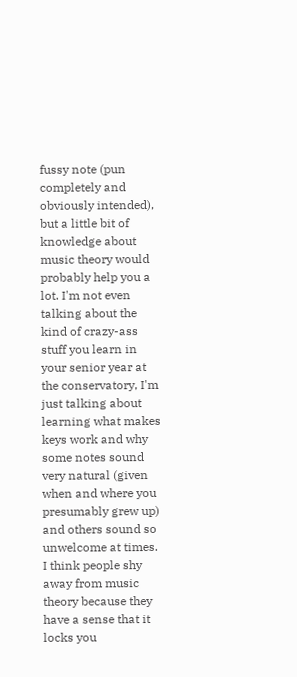fussy note (pun completely and obviously intended), but a little bit of knowledge about music theory would probably help you a lot. I'm not even talking about the kind of crazy-ass stuff you learn in your senior year at the conservatory, I'm just talking about learning what makes keys work and why some notes sound very natural (given when and where you presumably grew up) and others sound so unwelcome at times. I think people shy away from music theory because they have a sense that it locks you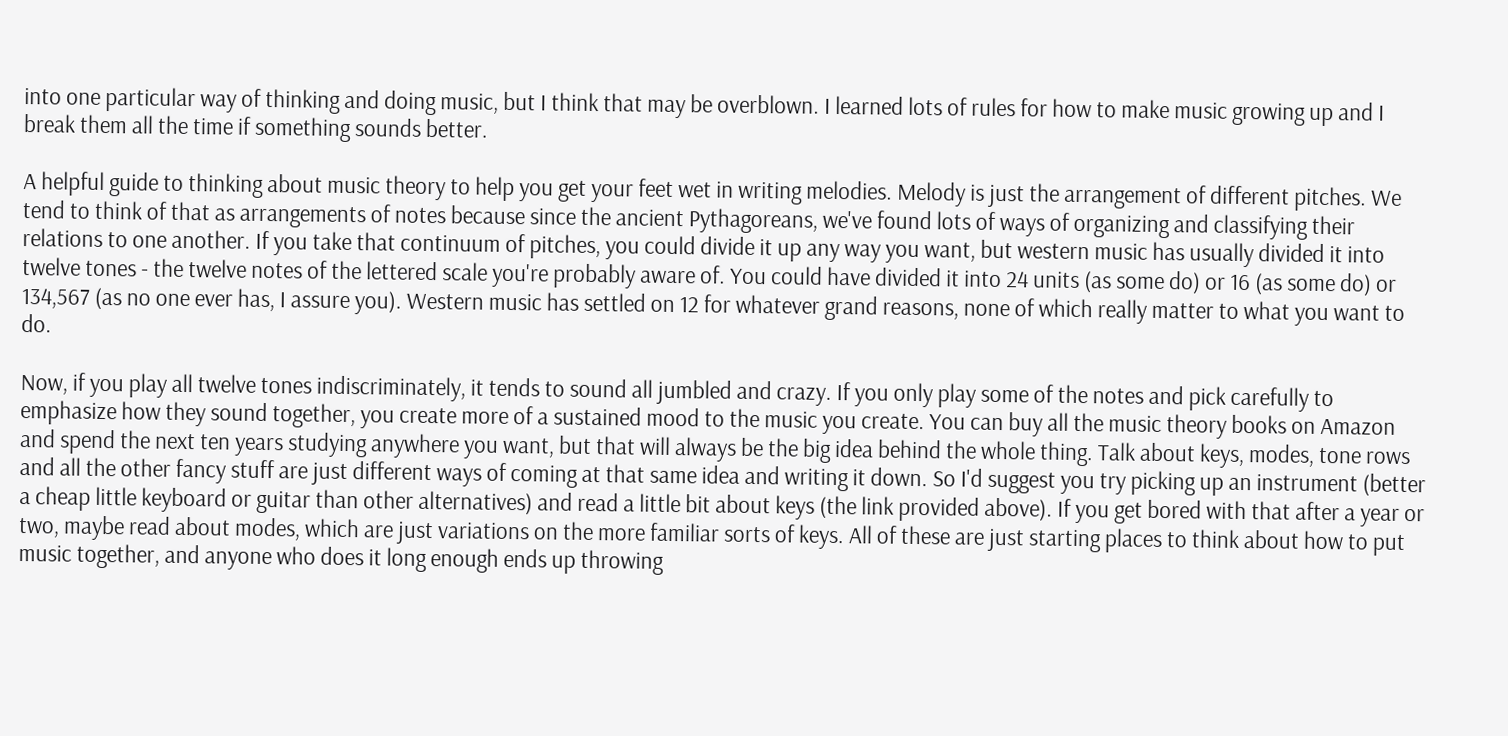into one particular way of thinking and doing music, but I think that may be overblown. I learned lots of rules for how to make music growing up and I break them all the time if something sounds better.

A helpful guide to thinking about music theory to help you get your feet wet in writing melodies. Melody is just the arrangement of different pitches. We tend to think of that as arrangements of notes because since the ancient Pythagoreans, we've found lots of ways of organizing and classifying their relations to one another. If you take that continuum of pitches, you could divide it up any way you want, but western music has usually divided it into twelve tones - the twelve notes of the lettered scale you're probably aware of. You could have divided it into 24 units (as some do) or 16 (as some do) or 134,567 (as no one ever has, I assure you). Western music has settled on 12 for whatever grand reasons, none of which really matter to what you want to do.

Now, if you play all twelve tones indiscriminately, it tends to sound all jumbled and crazy. If you only play some of the notes and pick carefully to emphasize how they sound together, you create more of a sustained mood to the music you create. You can buy all the music theory books on Amazon and spend the next ten years studying anywhere you want, but that will always be the big idea behind the whole thing. Talk about keys, modes, tone rows and all the other fancy stuff are just different ways of coming at that same idea and writing it down. So I'd suggest you try picking up an instrument (better a cheap little keyboard or guitar than other alternatives) and read a little bit about keys (the link provided above). If you get bored with that after a year or two, maybe read about modes, which are just variations on the more familiar sorts of keys. All of these are just starting places to think about how to put music together, and anyone who does it long enough ends up throwing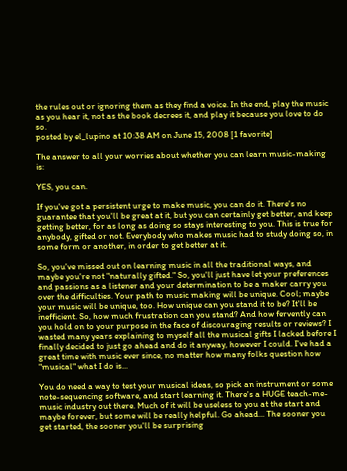the rules out or ignoring them as they find a voice. In the end, play the music as you hear it, not as the book decrees it, and play it because you love to do so.
posted by el_lupino at 10:38 AM on June 15, 2008 [1 favorite]

The answer to all your worries about whether you can learn music-making is:

YES, you can.

If you've got a persistent urge to make music, you can do it. There's no guarantee that you'll be great at it, but you can certainly get better, and keep getting better, for as long as doing so stays interesting to you. This is true for anybody, gifted or not. Everybody who makes music had to study doing so, in some form or another, in order to get better at it.

So, you've missed out on learning music in all the traditional ways, and maybe you're not "naturally gifted." So, you'll just have let your preferences and passions as a listener and your determination to be a maker carry you over the difficulties. Your path to music making will be unique. Cool; maybe your music will be unique, too. How unique can you stand it to be? It'll be inefficient. So, how much frustration can you stand? And how fervently can you hold on to your purpose in the face of discouraging results or reviews? I wasted many years explaining to myself all the musical gifts I lacked before I finally decided to just go ahead and do it anyway, however I could. I've had a great time with music ever since, no matter how many folks question how "musical" what I do is...

You do need a way to test your musical ideas, so pick an instrument or some note-sequencing software, and start learning it. There's a HUGE teach-me-music industry out there. Much of it will be useless to you at the start and maybe forever, but some will be really helpful. Go ahead... The sooner you get started, the sooner you'll be surprising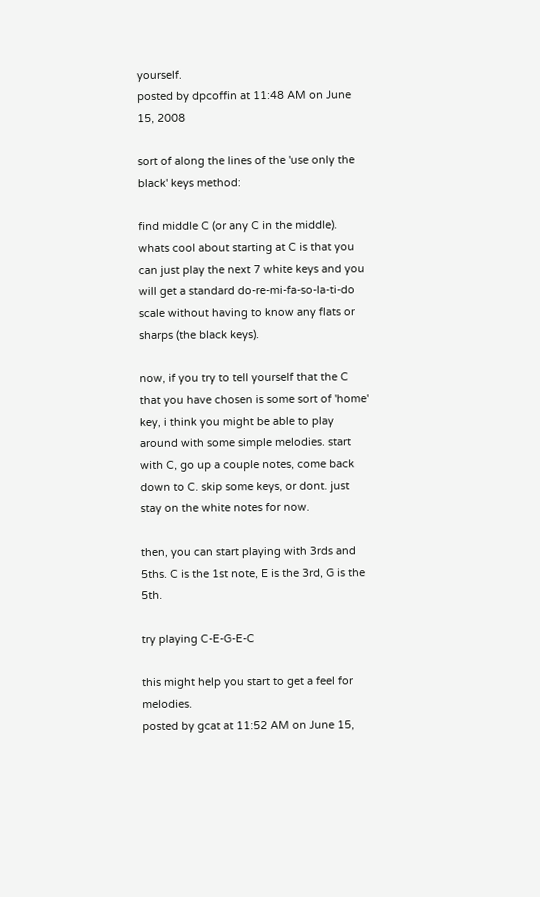yourself.
posted by dpcoffin at 11:48 AM on June 15, 2008

sort of along the lines of the 'use only the black' keys method:

find middle C (or any C in the middle). whats cool about starting at C is that you can just play the next 7 white keys and you will get a standard do-re-mi-fa-so-la-ti-do scale without having to know any flats or sharps (the black keys).

now, if you try to tell yourself that the C that you have chosen is some sort of 'home' key, i think you might be able to play around with some simple melodies. start with C, go up a couple notes, come back down to C. skip some keys, or dont. just stay on the white notes for now.

then, you can start playing with 3rds and 5ths. C is the 1st note, E is the 3rd, G is the 5th.

try playing C-E-G-E-C

this might help you start to get a feel for melodies.
posted by gcat at 11:52 AM on June 15,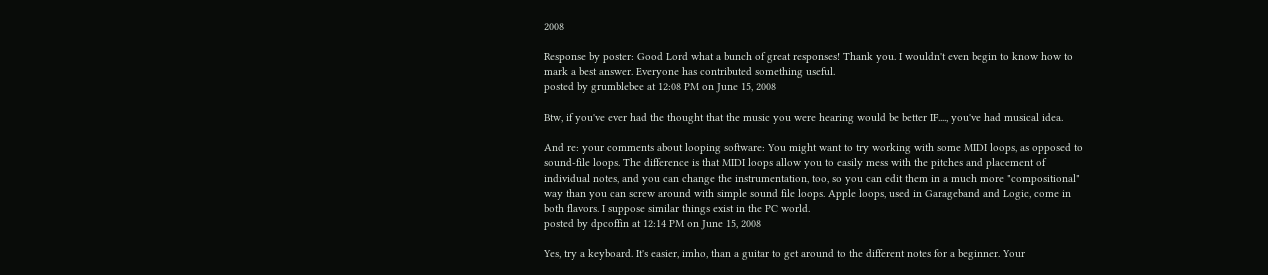2008

Response by poster: Good Lord what a bunch of great responses! Thank you. I wouldn't even begin to know how to mark a best answer. Everyone has contributed something useful.
posted by grumblebee at 12:08 PM on June 15, 2008

Btw, if you've ever had the thought that the music you were hearing would be better IF...., you've had musical idea.

And re: your comments about looping software: You might want to try working with some MIDI loops, as opposed to sound-file loops. The difference is that MIDI loops allow you to easily mess with the pitches and placement of individual notes, and you can change the instrumentation, too, so you can edit them in a much more "compositional" way than you can screw around with simple sound file loops. Apple loops, used in Garageband and Logic, come in both flavors. I suppose similar things exist in the PC world.
posted by dpcoffin at 12:14 PM on June 15, 2008

Yes, try a keyboard. It's easier, imho, than a guitar to get around to the different notes for a beginner. Your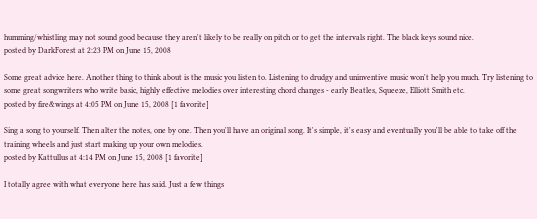humming/whistling may not sound good because they aren't likely to be really on pitch or to get the intervals right. The black keys sound nice.
posted by DarkForest at 2:23 PM on June 15, 2008

Some great advice here. Another thing to think about is the music you listen to. Listening to drudgy and uninventive music won't help you much. Try listening to some great songwriters who write basic, highly effective melodies over interesting chord changes - early Beatles, Squeeze, Elliott Smith etc.
posted by fire&wings at 4:05 PM on June 15, 2008 [1 favorite]

Sing a song to yourself. Then alter the notes, one by one. Then you'll have an original song. It's simple, it's easy and eventually you'll be able to take off the training wheels and just start making up your own melodies.
posted by Kattullus at 4:14 PM on June 15, 2008 [1 favorite]

I totally agree with what everyone here has said. Just a few things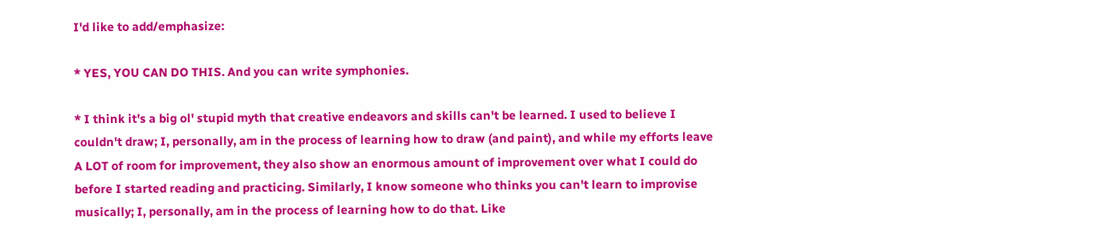I'd like to add/emphasize:

* YES, YOU CAN DO THIS. And you can write symphonies.

* I think it's a big ol' stupid myth that creative endeavors and skills can't be learned. I used to believe I couldn't draw; I, personally, am in the process of learning how to draw (and paint), and while my efforts leave A LOT of room for improvement, they also show an enormous amount of improvement over what I could do before I started reading and practicing. Similarly, I know someone who thinks you can't learn to improvise musically; I, personally, am in the process of learning how to do that. Like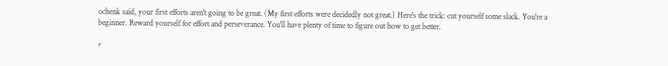ochenk said, your first efforts aren't going to be great. (My first efforts were decidedly not great.) Here's the trick: cut yourself some slack. You're a beginner. Reward yourself for effort and perseverance. You'll have plenty of time to figure out how to get better.

*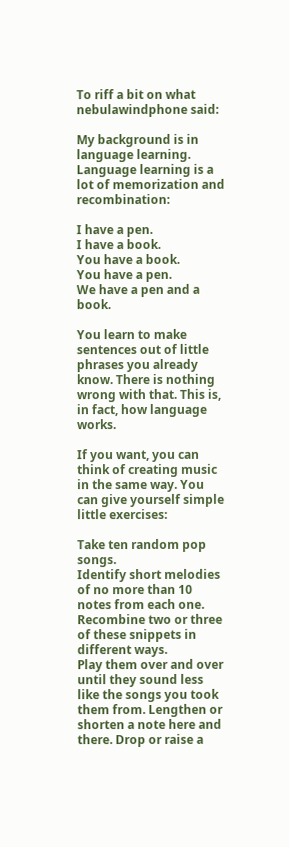To riff a bit on what nebulawindphone said:

My background is in language learning. Language learning is a lot of memorization and recombination:

I have a pen.
I have a book.
You have a book.
You have a pen.
We have a pen and a book.

You learn to make sentences out of little phrases you already know. There is nothing wrong with that. This is, in fact, how language works.

If you want, you can think of creating music in the same way. You can give yourself simple little exercises:

Take ten random pop songs.
Identify short melodies of no more than 10 notes from each one.
Recombine two or three of these snippets in different ways.
Play them over and over until they sound less like the songs you took them from. Lengthen or shorten a note here and there. Drop or raise a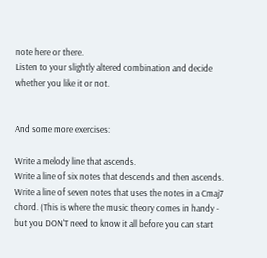note here or there.
Listen to your slightly altered combination and decide whether you like it or not.


And some more exercises:

Write a melody line that ascends.
Write a line of six notes that descends and then ascends.
Write a line of seven notes that uses the notes in a Cmaj7 chord. (This is where the music theory comes in handy - but you DON'T need to know it all before you can start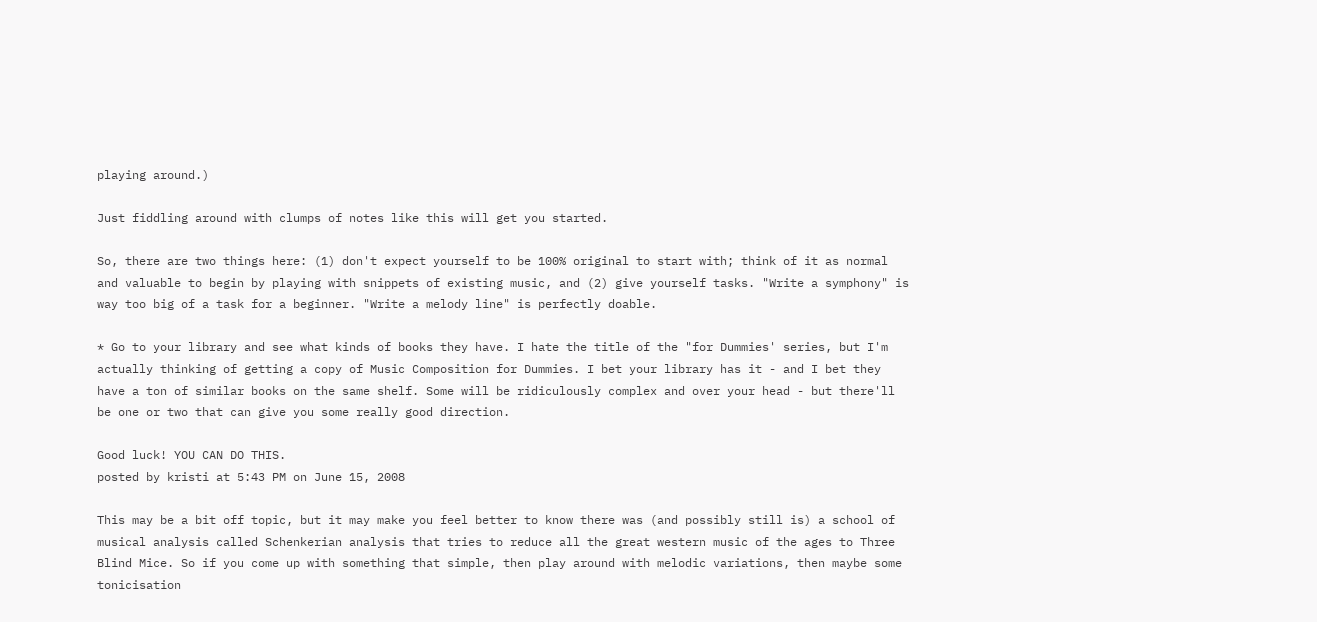playing around.)

Just fiddling around with clumps of notes like this will get you started.

So, there are two things here: (1) don't expect yourself to be 100% original to start with; think of it as normal and valuable to begin by playing with snippets of existing music, and (2) give yourself tasks. "Write a symphony" is way too big of a task for a beginner. "Write a melody line" is perfectly doable.

* Go to your library and see what kinds of books they have. I hate the title of the "for Dummies' series, but I'm actually thinking of getting a copy of Music Composition for Dummies. I bet your library has it - and I bet they have a ton of similar books on the same shelf. Some will be ridiculously complex and over your head - but there'll be one or two that can give you some really good direction.

Good luck! YOU CAN DO THIS.
posted by kristi at 5:43 PM on June 15, 2008

This may be a bit off topic, but it may make you feel better to know there was (and possibly still is) a school of musical analysis called Schenkerian analysis that tries to reduce all the great western music of the ages to Three Blind Mice. So if you come up with something that simple, then play around with melodic variations, then maybe some tonicisation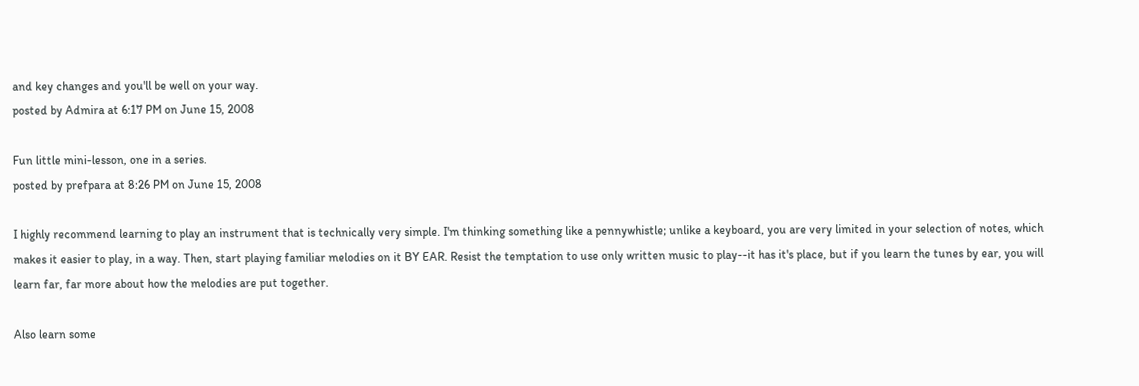and key changes and you'll be well on your way.
posted by Admira at 6:17 PM on June 15, 2008

Fun little mini-lesson, one in a series.
posted by prefpara at 8:26 PM on June 15, 2008

I highly recommend learning to play an instrument that is technically very simple. I'm thinking something like a pennywhistle; unlike a keyboard, you are very limited in your selection of notes, which makes it easier to play, in a way. Then, start playing familiar melodies on it BY EAR. Resist the temptation to use only written music to play--it has it's place, but if you learn the tunes by ear, you will learn far, far more about how the melodies are put together.

Also learn some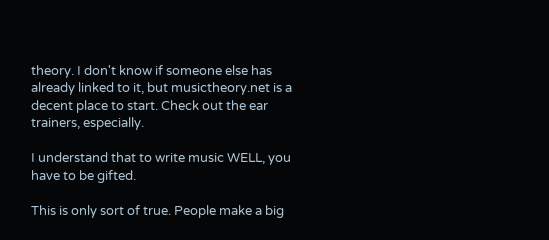theory. I don't know if someone else has already linked to it, but musictheory.net is a decent place to start. Check out the ear trainers, especially.

I understand that to write music WELL, you have to be gifted.

This is only sort of true. People make a big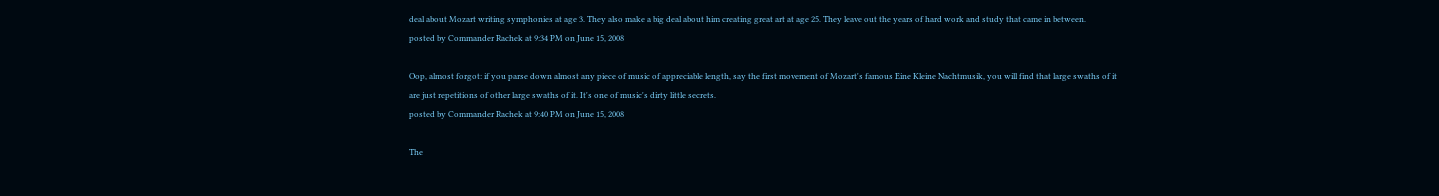deal about Mozart writing symphonies at age 3. They also make a big deal about him creating great art at age 25. They leave out the years of hard work and study that came in between.
posted by Commander Rachek at 9:34 PM on June 15, 2008

Oop, almost forgot: if you parse down almost any piece of music of appreciable length, say the first movement of Mozart's famous Eine Kleine Nachtmusik, you will find that large swaths of it are just repetitions of other large swaths of it. It's one of music's dirty little secrets.
posted by Commander Rachek at 9:40 PM on June 15, 2008

The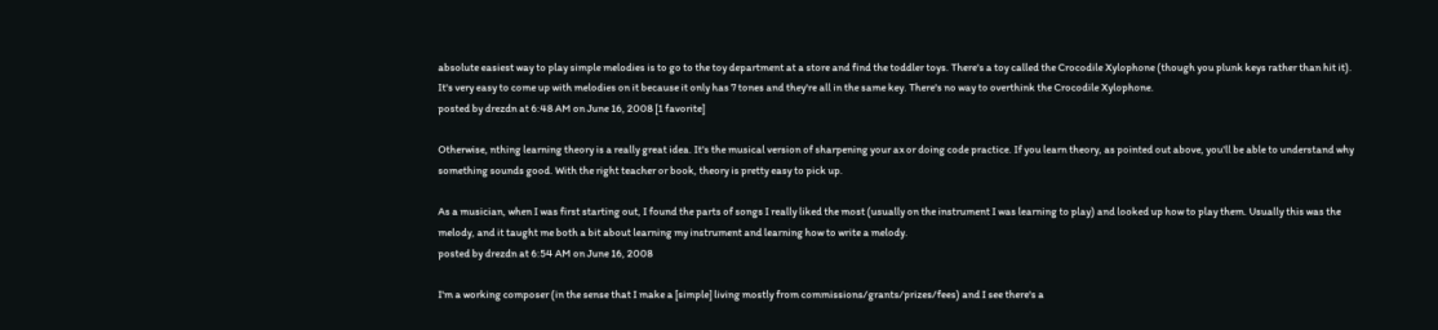absolute easiest way to play simple melodies is to go to the toy department at a store and find the toddler toys. There's a toy called the Crocodile Xylophone (though you plunk keys rather than hit it). It's very easy to come up with melodies on it because it only has 7 tones and they're all in the same key. There's no way to overthink the Crocodile Xylophone.
posted by drezdn at 6:48 AM on June 16, 2008 [1 favorite]

Otherwise, nthing learning theory is a really great idea. It's the musical version of sharpening your ax or doing code practice. If you learn theory, as pointed out above, you'll be able to understand why something sounds good. With the right teacher or book, theory is pretty easy to pick up.

As a musician, when I was first starting out, I found the parts of songs I really liked the most (usually on the instrument I was learning to play) and looked up how to play them. Usually this was the melody, and it taught me both a bit about learning my instrument and learning how to write a melody.
posted by drezdn at 6:54 AM on June 16, 2008

I'm a working composer (in the sense that I make a [simple] living mostly from commissions/grants/prizes/fees) and I see there's a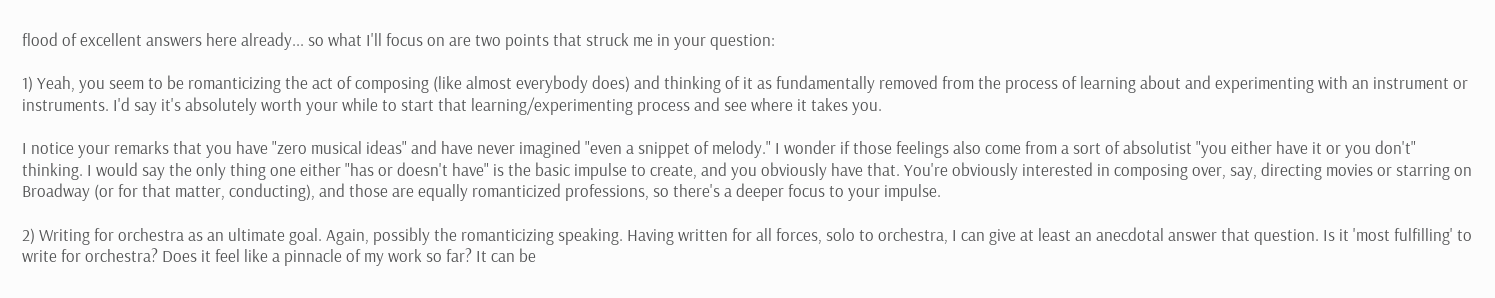flood of excellent answers here already... so what I'll focus on are two points that struck me in your question:

1) Yeah, you seem to be romanticizing the act of composing (like almost everybody does) and thinking of it as fundamentally removed from the process of learning about and experimenting with an instrument or instruments. I'd say it's absolutely worth your while to start that learning/experimenting process and see where it takes you.

I notice your remarks that you have "zero musical ideas" and have never imagined "even a snippet of melody." I wonder if those feelings also come from a sort of absolutist "you either have it or you don't" thinking. I would say the only thing one either "has or doesn't have" is the basic impulse to create, and you obviously have that. You're obviously interested in composing over, say, directing movies or starring on Broadway (or for that matter, conducting), and those are equally romanticized professions, so there's a deeper focus to your impulse.

2) Writing for orchestra as an ultimate goal. Again, possibly the romanticizing speaking. Having written for all forces, solo to orchestra, I can give at least an anecdotal answer that question. Is it 'most fulfilling' to write for orchestra? Does it feel like a pinnacle of my work so far? It can be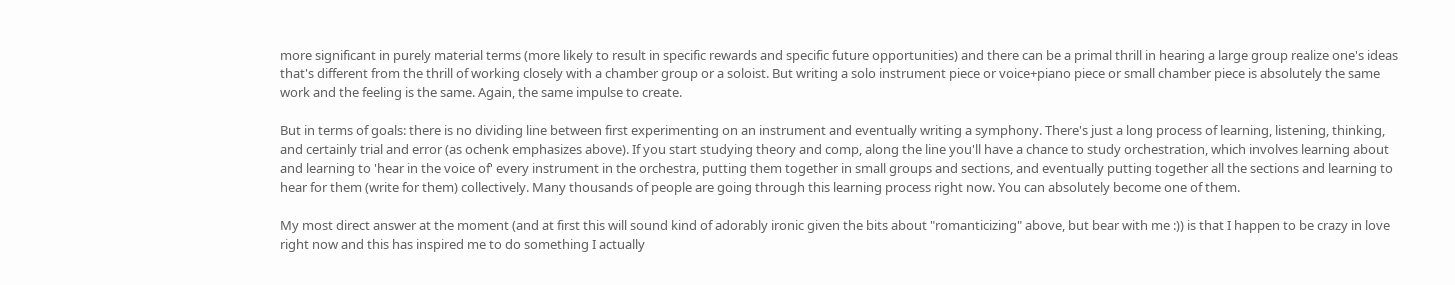more significant in purely material terms (more likely to result in specific rewards and specific future opportunities) and there can be a primal thrill in hearing a large group realize one's ideas that's different from the thrill of working closely with a chamber group or a soloist. But writing a solo instrument piece or voice+piano piece or small chamber piece is absolutely the same work and the feeling is the same. Again, the same impulse to create.

But in terms of goals: there is no dividing line between first experimenting on an instrument and eventually writing a symphony. There's just a long process of learning, listening, thinking, and certainly trial and error (as ochenk emphasizes above). If you start studying theory and comp, along the line you'll have a chance to study orchestration, which involves learning about and learning to 'hear in the voice of' every instrument in the orchestra, putting them together in small groups and sections, and eventually putting together all the sections and learning to hear for them (write for them) collectively. Many thousands of people are going through this learning process right now. You can absolutely become one of them.

My most direct answer at the moment (and at first this will sound kind of adorably ironic given the bits about "romanticizing" above, but bear with me :)) is that I happen to be crazy in love right now and this has inspired me to do something I actually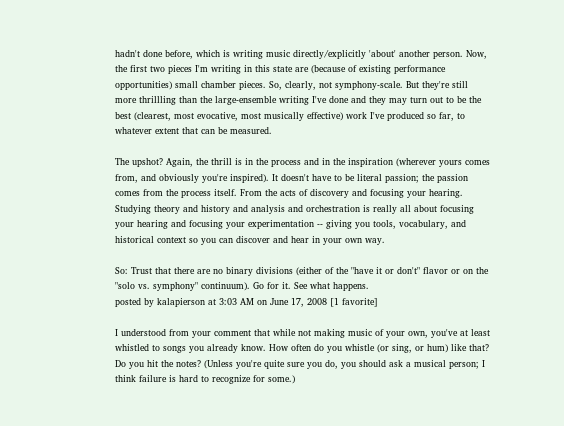hadn't done before, which is writing music directly/explicitly 'about' another person. Now, the first two pieces I'm writing in this state are (because of existing performance opportunities) small chamber pieces. So, clearly, not symphony-scale. But they're still more thrillling than the large-ensemble writing I've done and they may turn out to be the best (clearest, most evocative, most musically effective) work I've produced so far, to whatever extent that can be measured.

The upshot? Again, the thrill is in the process and in the inspiration (wherever yours comes from, and obviously you're inspired). It doesn't have to be literal passion; the passion comes from the process itself. From the acts of discovery and focusing your hearing. Studying theory and history and analysis and orchestration is really all about focusing your hearing and focusing your experimentation -- giving you tools, vocabulary, and historical context so you can discover and hear in your own way.

So: Trust that there are no binary divisions (either of the "have it or don't" flavor or on the "solo vs. symphony" continuum). Go for it. See what happens.
posted by kalapierson at 3:03 AM on June 17, 2008 [1 favorite]

I understood from your comment that while not making music of your own, you've at least whistled to songs you already know. How often do you whistle (or sing, or hum) like that? Do you hit the notes? (Unless you're quite sure you do, you should ask a musical person; I think failure is hard to recognize for some.)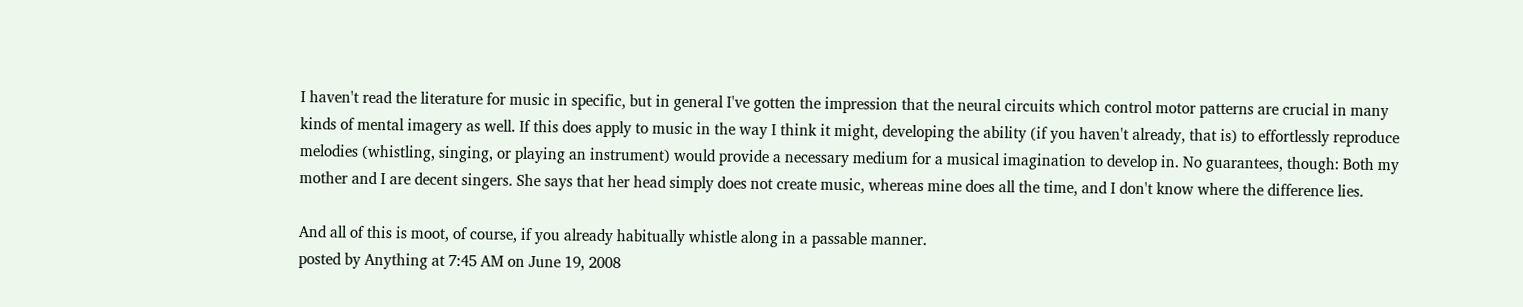I haven't read the literature for music in specific, but in general I've gotten the impression that the neural circuits which control motor patterns are crucial in many kinds of mental imagery as well. If this does apply to music in the way I think it might, developing the ability (if you haven't already, that is) to effortlessly reproduce melodies (whistling, singing, or playing an instrument) would provide a necessary medium for a musical imagination to develop in. No guarantees, though: Both my mother and I are decent singers. She says that her head simply does not create music, whereas mine does all the time, and I don't know where the difference lies.

And all of this is moot, of course, if you already habitually whistle along in a passable manner.
posted by Anything at 7:45 AM on June 19, 2008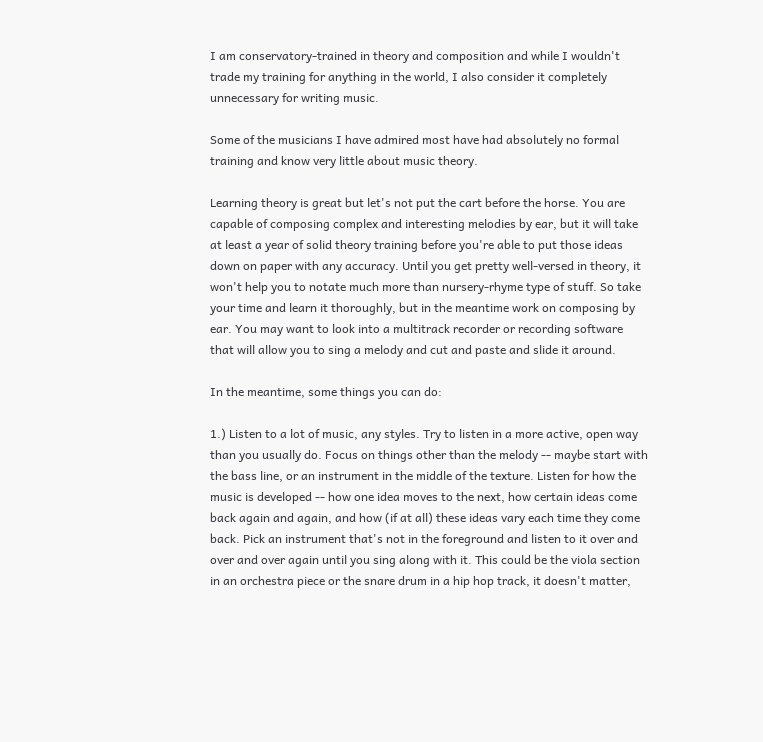I am conservatory-trained in theory and composition and while I wouldn't trade my training for anything in the world, I also consider it completely unnecessary for writing music.

Some of the musicians I have admired most have had absolutely no formal training and know very little about music theory.

Learning theory is great but let's not put the cart before the horse. You are capable of composing complex and interesting melodies by ear, but it will take at least a year of solid theory training before you're able to put those ideas down on paper with any accuracy. Until you get pretty well-versed in theory, it won't help you to notate much more than nursery-rhyme type of stuff. So take your time and learn it thoroughly, but in the meantime work on composing by ear. You may want to look into a multitrack recorder or recording software that will allow you to sing a melody and cut and paste and slide it around.

In the meantime, some things you can do:

1.) Listen to a lot of music, any styles. Try to listen in a more active, open way than you usually do. Focus on things other than the melody -- maybe start with the bass line, or an instrument in the middle of the texture. Listen for how the music is developed -- how one idea moves to the next, how certain ideas come back again and again, and how (if at all) these ideas vary each time they come back. Pick an instrument that's not in the foreground and listen to it over and over and over again until you sing along with it. This could be the viola section in an orchestra piece or the snare drum in a hip hop track, it doesn't matter,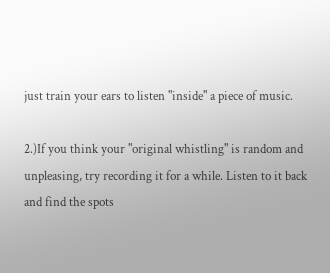just train your ears to listen "inside" a piece of music.

2.)If you think your "original whistling" is random and unpleasing, try recording it for a while. Listen to it back and find the spots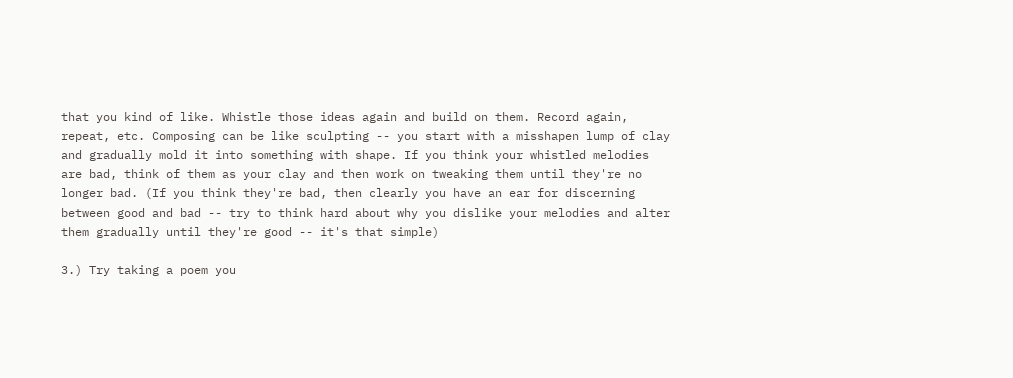that you kind of like. Whistle those ideas again and build on them. Record again, repeat, etc. Composing can be like sculpting -- you start with a misshapen lump of clay and gradually mold it into something with shape. If you think your whistled melodies are bad, think of them as your clay and then work on tweaking them until they're no longer bad. (If you think they're bad, then clearly you have an ear for discerning between good and bad -- try to think hard about why you dislike your melodies and alter them gradually until they're good -- it's that simple)

3.) Try taking a poem you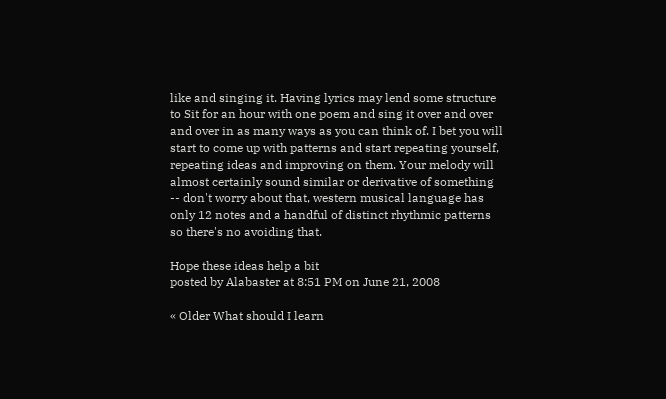like and singing it. Having lyrics may lend some structure to Sit for an hour with one poem and sing it over and over and over in as many ways as you can think of. I bet you will start to come up with patterns and start repeating yourself, repeating ideas and improving on them. Your melody will almost certainly sound similar or derivative of something -- don't worry about that, western musical language has only 12 notes and a handful of distinct rhythmic patterns so there's no avoiding that.

Hope these ideas help a bit
posted by Alabaster at 8:51 PM on June 21, 2008

« Older What should I learn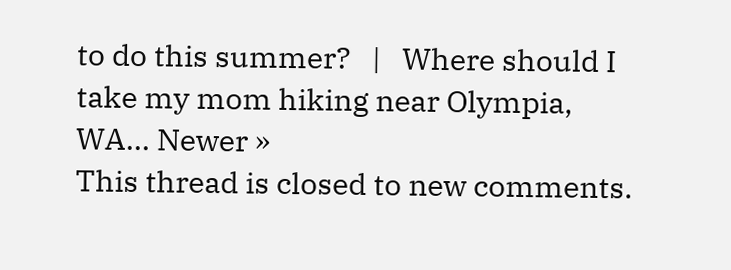to do this summer?   |   Where should I take my mom hiking near Olympia, WA... Newer »
This thread is closed to new comments.